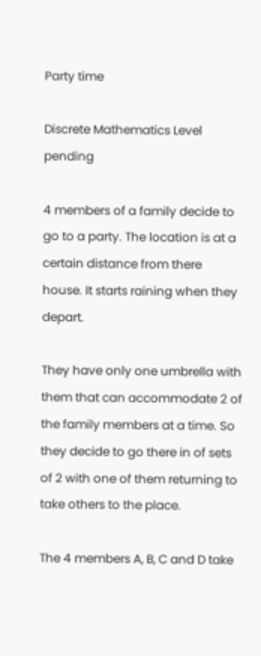Party time

Discrete Mathematics Level pending

4 members of a family decide to go to a party. The location is at a certain distance from there house. It starts raining when they depart.

They have only one umbrella with them that can accommodate 2 of the family members at a time. So they decide to go there in of sets of 2 with one of them returning to take others to the place.

The 4 members A, B, C and D take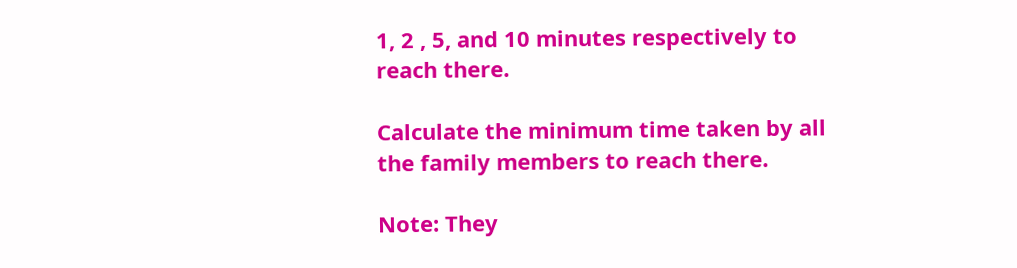1, 2 , 5, and 10 minutes respectively to reach there.

Calculate the minimum time taken by all the family members to reach there.

Note: They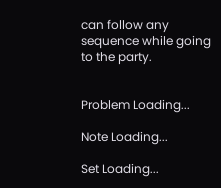can follow any sequence while going to the party.


Problem Loading...

Note Loading...

Set Loading...